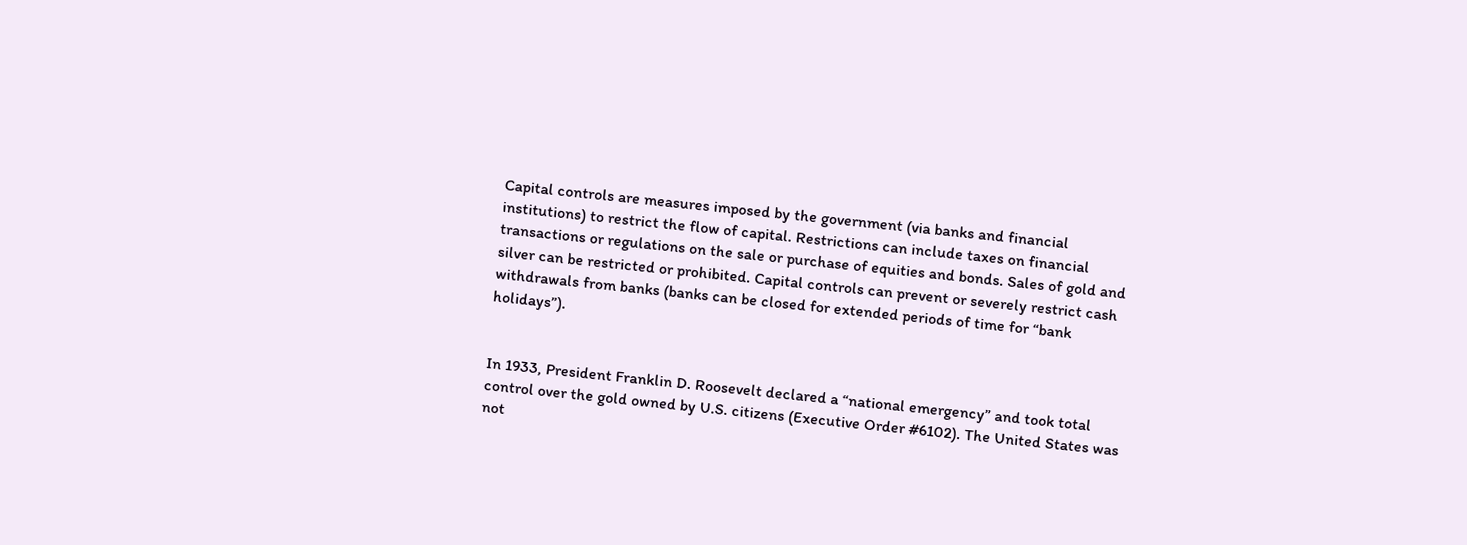Capital controls are measures imposed by the government (via banks and financial institutions) to restrict the flow of capital. Restrictions can include taxes on financial transactions or regulations on the sale or purchase of equities and bonds. Sales of gold and silver can be restricted or prohibited. Capital controls can prevent or severely restrict cash withdrawals from banks (banks can be closed for extended periods of time for “bank holidays”).


In 1933, President Franklin D. Roosevelt declared a “national emergency” and took total control over the gold owned by U.S. citizens (Executive Order #6102). The United States was not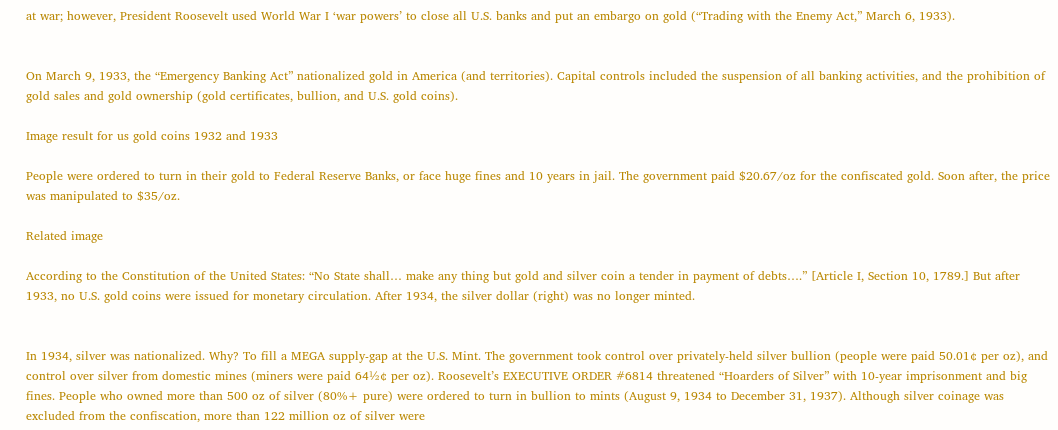at war; however, President Roosevelt used World War I ‘war powers’ to close all U.S. banks and put an embargo on gold (“Trading with the Enemy Act,” March 6, 1933).


On March 9, 1933, the “Emergency Banking Act” nationalized gold in America (and territories). Capital controls included the suspension of all banking activities, and the prohibition of gold sales and gold ownership (gold certificates, bullion, and U.S. gold coins).

Image result for us gold coins 1932 and 1933

People were ordered to turn in their gold to Federal Reserve Banks, or face huge fines and 10 years in jail. The government paid $20.67/oz for the confiscated gold. Soon after, the price was manipulated to $35/oz.

Related image

According to the Constitution of the United States: “No State shall… make any thing but gold and silver coin a tender in payment of debts….” [Article I, Section 10, 1789.] But after 1933, no U.S. gold coins were issued for monetary circulation. After 1934, the silver dollar (right) was no longer minted.


In 1934, silver was nationalized. Why? To fill a MEGA supply-gap at the U.S. Mint. The government took control over privately-held silver bullion (people were paid 50.01¢ per oz), and control over silver from domestic mines (miners were paid 64½¢ per oz). Roosevelt’s EXECUTIVE ORDER #6814 threatened “Hoarders of Silver” with 10-year imprisonment and big fines. People who owned more than 500 oz of silver (80%+ pure) were ordered to turn in bullion to mints (August 9, 1934 to December 31, 1937). Although silver coinage was excluded from the confiscation, more than 122 million oz of silver were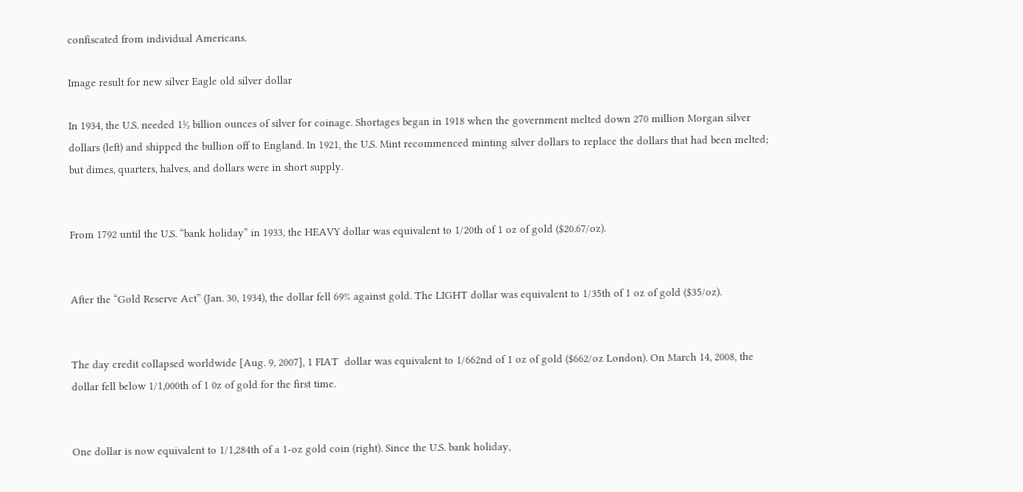confiscated from individual Americans.

Image result for new silver Eagle old silver dollar

In 1934, the U.S. needed 1½ billion ounces of silver for coinage. Shortages began in 1918 when the government melted down 270 million Morgan silver dollars (left) and shipped the bullion off to England. In 1921, the U.S. Mint recommenced minting silver dollars to replace the dollars that had been melted; but dimes, quarters, halves, and dollars were in short supply.


From 1792 until the U.S. “bank holiday” in 1933, the HEAVY dollar was equivalent to 1/20th of 1 oz of gold ($20.67/oz).


After the “Gold Reserve Act” (Jan. 30, 1934), the dollar fell 69% against gold. The LIGHT dollar was equivalent to 1/35th of 1 oz of gold ($35/oz).


The day credit collapsed worldwide [Aug. 9, 2007], 1 FIAT  dollar was equivalent to 1/662nd of 1 oz of gold ($662/oz London). On March 14, 2008, the dollar fell below 1/1,000th of 1 0z of gold for the first time.


One dollar is now equivalent to 1/1,284th of a 1-oz gold coin (right). Since the U.S. bank holiday,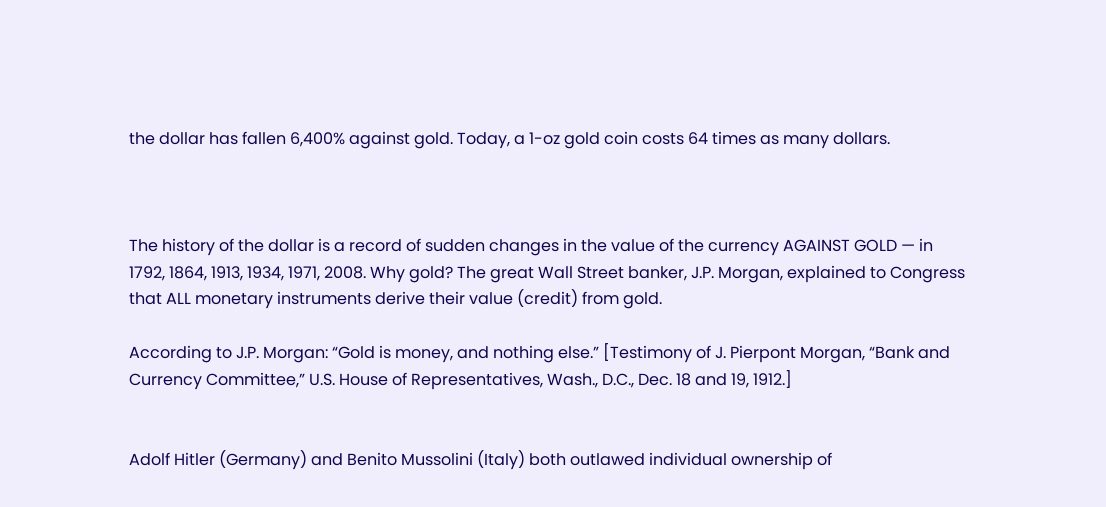the dollar has fallen 6,400% against gold. Today, a 1-oz gold coin costs 64 times as many dollars.



The history of the dollar is a record of sudden changes in the value of the currency AGAINST GOLD — in 1792, 1864, 1913, 1934, 1971, 2008. Why gold? The great Wall Street banker, J.P. Morgan, explained to Congress that ALL monetary instruments derive their value (credit) from gold.

According to J.P. Morgan: “Gold is money, and nothing else.” [Testimony of J. Pierpont Morgan, “Bank and Currency Committee,” U.S. House of Representatives, Wash., D.C., Dec. 18 and 19, 1912.]


Adolf Hitler (Germany) and Benito Mussolini (Italy) both outlawed individual ownership of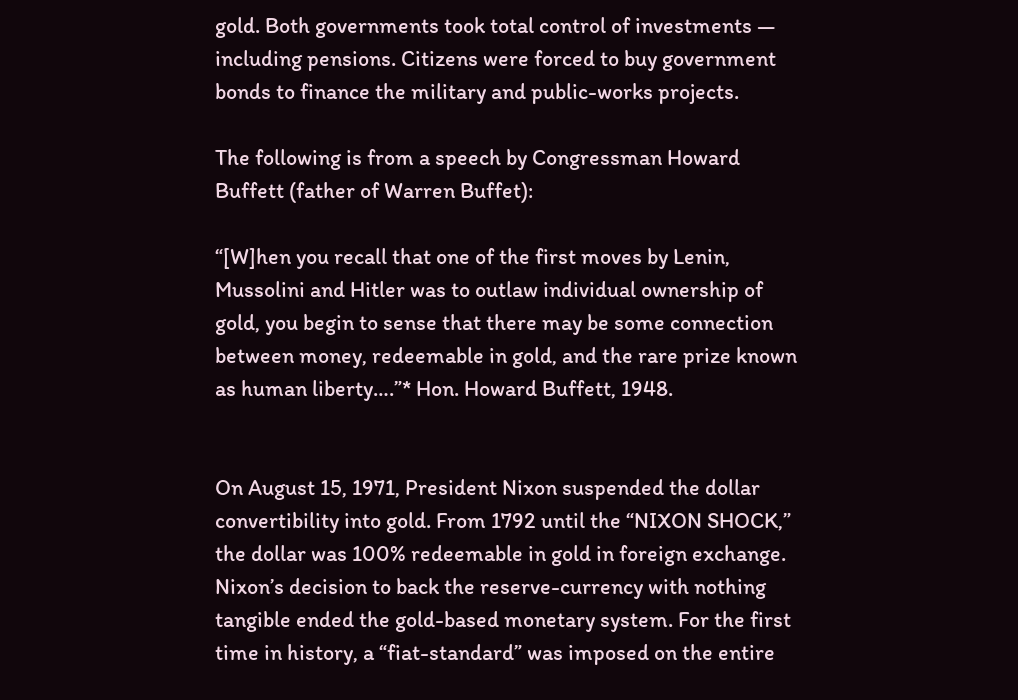gold. Both governments took total control of investments — including pensions. Citizens were forced to buy government bonds to finance the military and public-works projects.

The following is from a speech by Congressman Howard Buffett (father of Warren Buffet):

“[W]hen you recall that one of the first moves by Lenin, Mussolini and Hitler was to outlaw individual ownership of gold, you begin to sense that there may be some connection between money, redeemable in gold, and the rare prize known as human liberty….”* Hon. Howard Buffett, 1948.


On August 15, 1971, President Nixon suspended the dollar convertibility into gold. From 1792 until the “NIXON SHOCK,” the dollar was 100% redeemable in gold in foreign exchange. Nixon’s decision to back the reserve-currency with nothing tangible ended the gold-based monetary system. For the first time in history, a “fiat-standard” was imposed on the entire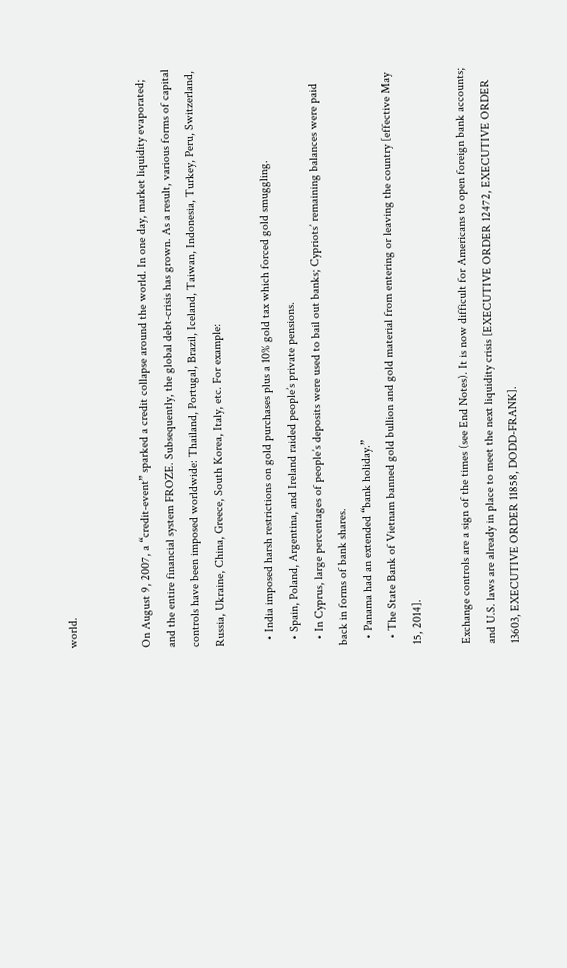world.


On August 9, 2007, a “credit-event” sparked a credit collapse around the world. In one day, market liquidity evaporated; and the entire financial system FROZE. Subsequently, the global debt-crisis has grown. As a result, various forms of capital controls have been imposed worldwide: Thailand, Portugal, Brazil, Iceland, Taiwan, Indonesia, Turkey, Peru, Switzerland, Russia, Ukraine, China, Greece, South Korea, Italy, etc. For example:

  • India imposed harsh restrictions on gold purchases plus a 10% gold tax which forced gold smuggling.
  • Spain, Poland, Argentina, and Ireland raided people’s private pensions.
  • In Cyprus, large percentages of people’s deposits were used to bail out banks; Cypriots’ remaining balances were paid back in forms of bank shares.
  • Panama had an extended “bank holiday.”
  • The State Bank of Vietnam banned gold bullion and gold material from entering or leaving the country [effective May 15, 2014].

Exchange controls are a sign of the times (see End Notes). It is now difficult for Americans to open foreign bank accounts; and U.S. laws are already in place to meet the next liquidity crisis [EXECUTIVE ORDER 12472, EXECUTIVE ORDER 13603, EXECUTIVE ORDER 11858, DODD-FRANK].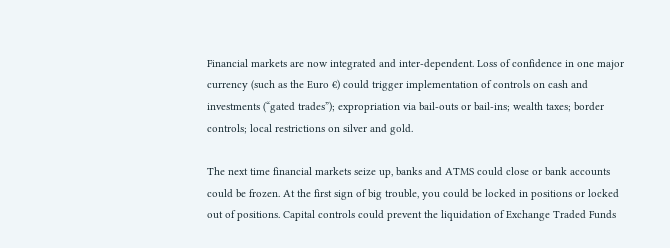Financial markets are now integrated and inter-dependent. Loss of confidence in one major currency (such as the Euro €) could trigger implementation of controls on cash and investments (“gated trades”); expropriation via bail-outs or bail-ins; wealth taxes; border controls; local restrictions on silver and gold.

The next time financial markets seize up, banks and ATMS could close or bank accounts could be frozen. At the first sign of big trouble, you could be locked in positions or locked out of positions. Capital controls could prevent the liquidation of Exchange Traded Funds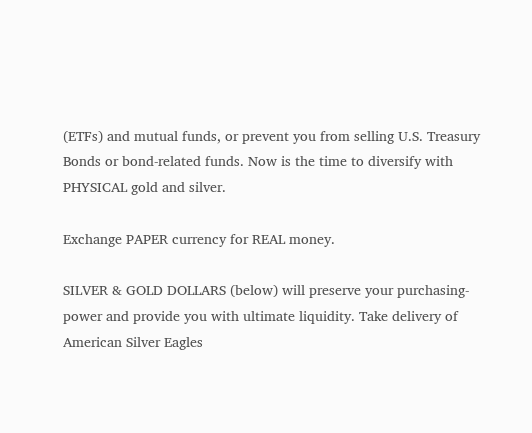(ETFs) and mutual funds, or prevent you from selling U.S. Treasury Bonds or bond-related funds. Now is the time to diversify with PHYSICAL gold and silver.

Exchange PAPER currency for REAL money.

SILVER & GOLD DOLLARS (below) will preserve your purchasing-power and provide you with ultimate liquidity. Take delivery of American Silver Eagles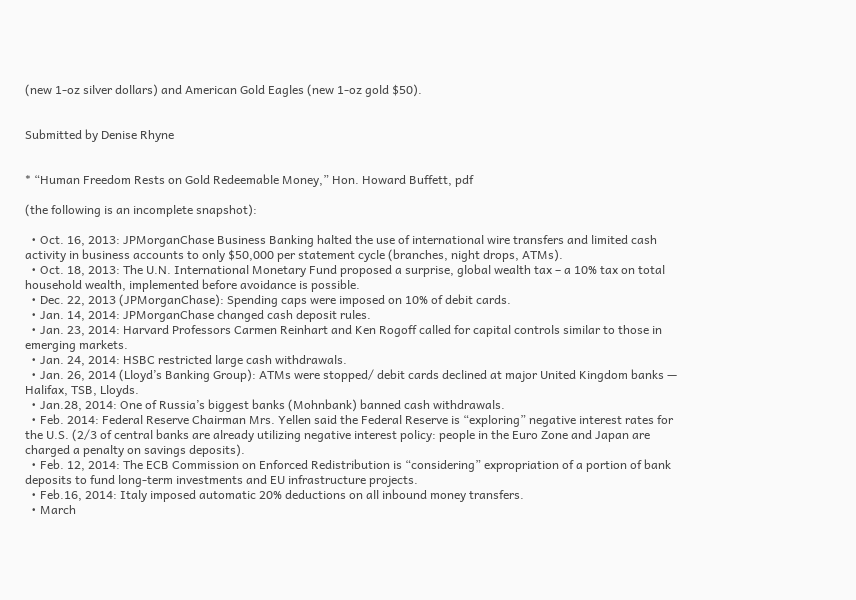(new 1-oz silver dollars) and American Gold Eagles (new 1-oz gold $50).


Submitted by Denise Rhyne


* “Human Freedom Rests on Gold Redeemable Money,” Hon. Howard Buffett, pdf

(the following is an incomplete snapshot):

  • Oct. 16, 2013: JPMorganChase Business Banking halted the use of international wire transfers and limited cash activity in business accounts to only $50,000 per statement cycle (branches, night drops, ATMs).
  • Oct. 18, 2013: The U.N. International Monetary Fund proposed a surprise, global wealth tax – a 10% tax on total household wealth, implemented before avoidance is possible.
  • Dec. 22, 2013 (JPMorganChase): Spending caps were imposed on 10% of debit cards.
  • Jan. 14, 2014: JPMorganChase changed cash deposit rules.
  • Jan. 23, 2014: Harvard Professors Carmen Reinhart and Ken Rogoff called for capital controls similar to those in emerging markets.
  • Jan. 24, 2014: HSBC restricted large cash withdrawals.
  • Jan. 26, 2014 (Lloyd’s Banking Group): ATMs were stopped/ debit cards declined at major United Kingdom banks — Halifax, TSB, Lloyds.
  • Jan.28, 2014: One of Russia’s biggest banks (Mohnbank) banned cash withdrawals.
  • Feb. 2014: Federal Reserve Chairman Mrs. Yellen said the Federal Reserve is “exploring” negative interest rates for the U.S. (2/3 of central banks are already utilizing negative interest policy: people in the Euro Zone and Japan are charged a penalty on savings deposits).
  • Feb. 12, 2014: The ECB Commission on Enforced Redistribution is “considering” expropriation of a portion of bank deposits to fund long-term investments and EU infrastructure projects.
  • Feb.16, 2014: Italy imposed automatic 20% deductions on all inbound money transfers.
  • March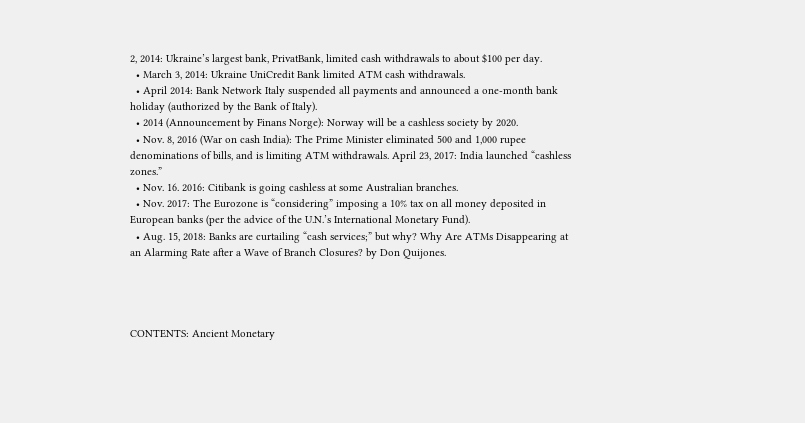2, 2014: Ukraine’s largest bank, PrivatBank, limited cash withdrawals to about $100 per day.
  • March 3, 2014: Ukraine UniCredit Bank limited ATM cash withdrawals.
  • April 2014: Bank Network Italy suspended all payments and announced a one-month bank holiday (authorized by the Bank of Italy).
  • 2014 (Announcement by Finans Norge): Norway will be a cashless society by 2020.
  • Nov. 8, 2016 (War on cash India): The Prime Minister eliminated 500 and 1,000 rupee denominations of bills, and is limiting ATM withdrawals. April 23, 2017: India launched “cashless zones.”
  • Nov. 16. 2016: Citibank is going cashless at some Australian branches.
  • Nov. 2017: The Eurozone is “considering” imposing a 10% tax on all money deposited in European banks (per the advice of the U.N.’s International Monetary Fund).
  • Aug. 15, 2018: Banks are curtailing “cash services;” but why? Why Are ATMs Disappearing at an Alarming Rate after a Wave of Branch Closures? by Don Quijones.




CONTENTS: Ancient Monetary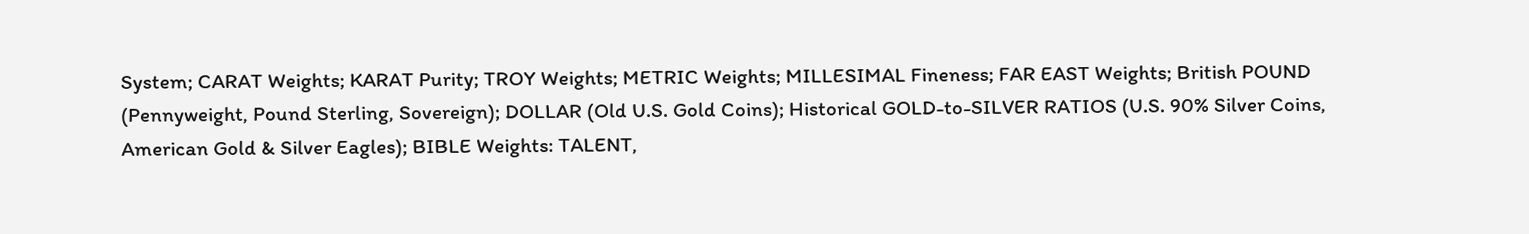System; CARAT Weights; KARAT Purity; TROY Weights; METRIC Weights; MILLESIMAL Fineness; FAR EAST Weights; British POUND (Pennyweight, Pound Sterling, Sovereign); DOLLAR (Old U.S. Gold Coins); Historical GOLD-to-SILVER RATIOS (U.S. 90% Silver Coins, American Gold & Silver Eagles); BIBLE Weights: TALENT,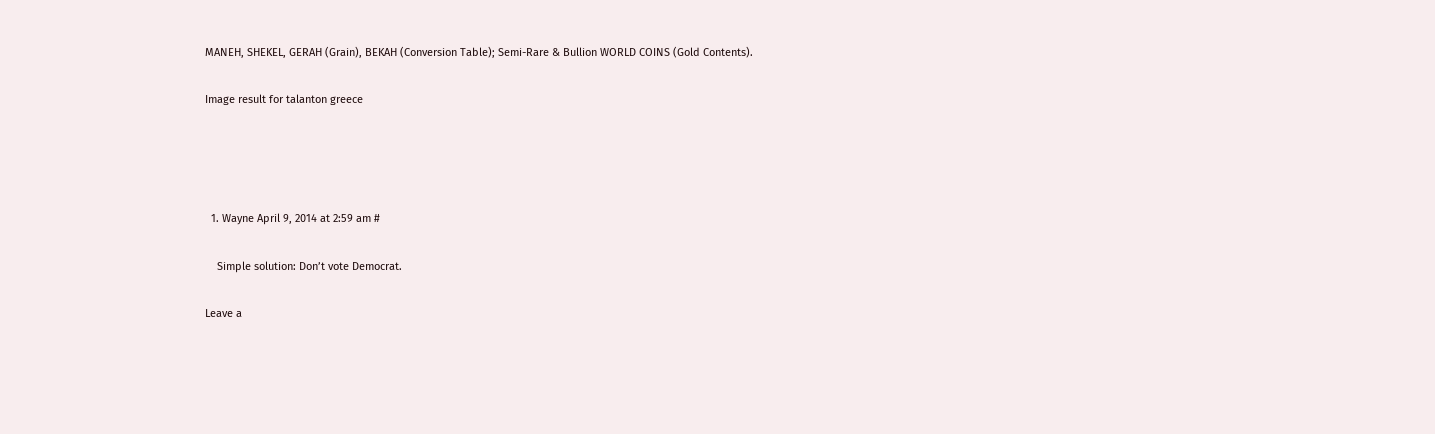MANEH, SHEKEL, GERAH (Grain), BEKAH (Conversion Table); Semi-Rare & Bullion WORLD COINS (Gold Contents).

Image result for talanton greece




  1. Wayne April 9, 2014 at 2:59 am #

    Simple solution: Don’t vote Democrat.

Leave a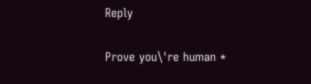Reply

Prove you\'re human *